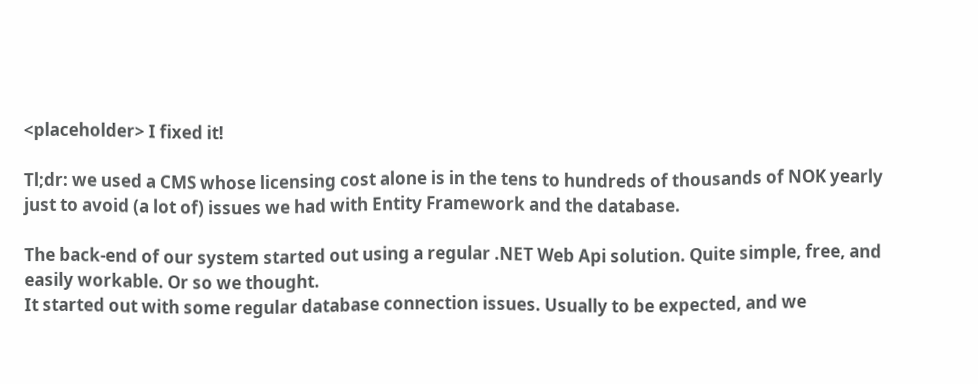<placeholder> I fixed it!

Tl;dr: we used a CMS whose licensing cost alone is in the tens to hundreds of thousands of NOK yearly just to avoid (a lot of) issues we had with Entity Framework and the database.

The back-end of our system started out using a regular .NET Web Api solution. Quite simple, free, and easily workable. Or so we thought.
It started out with some regular database connection issues. Usually to be expected, and we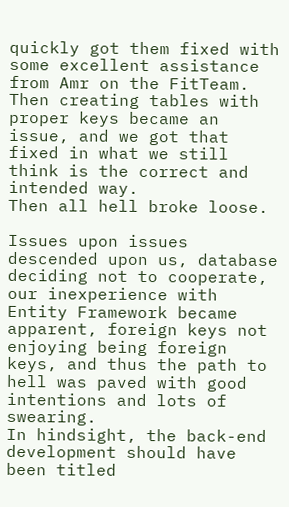quickly got them fixed with some excellent assistance from Amr on the FitTeam.
Then creating tables with proper keys became an issue, and we got that fixed in what we still think is the correct and intended way.
Then all hell broke loose.

Issues upon issues descended upon us, database deciding not to cooperate, our inexperience with Entity Framework became apparent, foreign keys not enjoying being foreign keys, and thus the path to hell was paved with good intentions and lots of swearing.
In hindsight, the back-end development should have been titled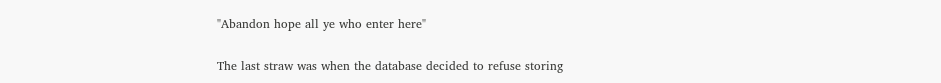"Abandon hope all ye who enter here"

The last straw was when the database decided to refuse storing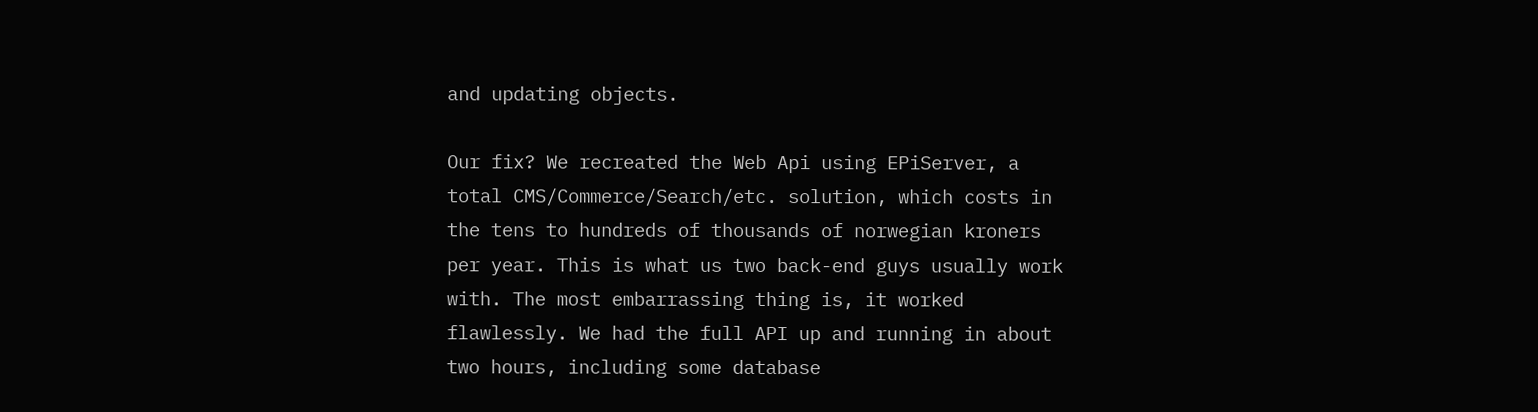and updating objects.

Our fix? We recreated the Web Api using EPiServer, a total CMS/Commerce/Search/etc. solution, which costs in the tens to hundreds of thousands of norwegian kroners per year. This is what us two back-end guys usually work with. The most embarrassing thing is, it worked flawlessly. We had the full API up and running in about two hours, including some database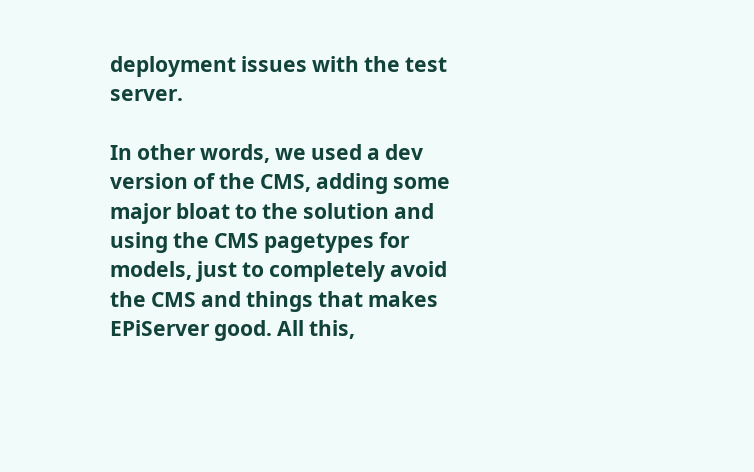deployment issues with the test server.

In other words, we used a dev version of the CMS, adding some major bloat to the solution and using the CMS pagetypes for models, just to completely avoid the CMS and things that makes EPiServer good. All this,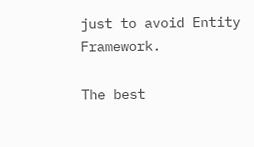just to avoid Entity Framework.

The best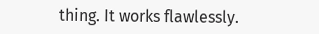thing. It works flawlessly.